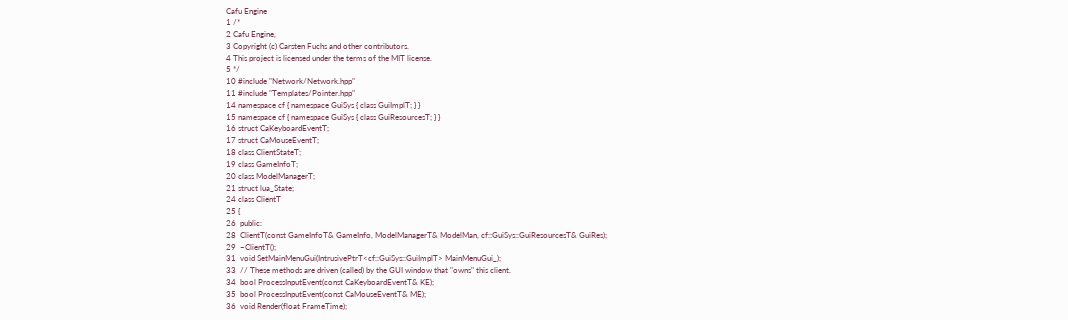Cafu Engine
1 /*
2 Cafu Engine,
3 Copyright (c) Carsten Fuchs and other contributors.
4 This project is licensed under the terms of the MIT license.
5 */
10 #include "Network/Network.hpp"
11 #include "Templates/Pointer.hpp"
14 namespace cf { namespace GuiSys { class GuiImplT; } }
15 namespace cf { namespace GuiSys { class GuiResourcesT; } }
16 struct CaKeyboardEventT;
17 struct CaMouseEventT;
18 class ClientStateT;
19 class GameInfoT;
20 class ModelManagerT;
21 struct lua_State;
24 class ClientT
25 {
26  public:
28  ClientT(const GameInfoT& GameInfo, ModelManagerT& ModelMan, cf::GuiSys::GuiResourcesT& GuiRes);
29  ~ClientT();
31  void SetMainMenuGui(IntrusivePtrT<cf::GuiSys::GuiImplT> MainMenuGui_);
33  // These methods are driven (called) by the GUI window that "owns" this client.
34  bool ProcessInputEvent(const CaKeyboardEventT& KE);
35  bool ProcessInputEvent(const CaMouseEventT& ME);
36  void Render(float FrameTime);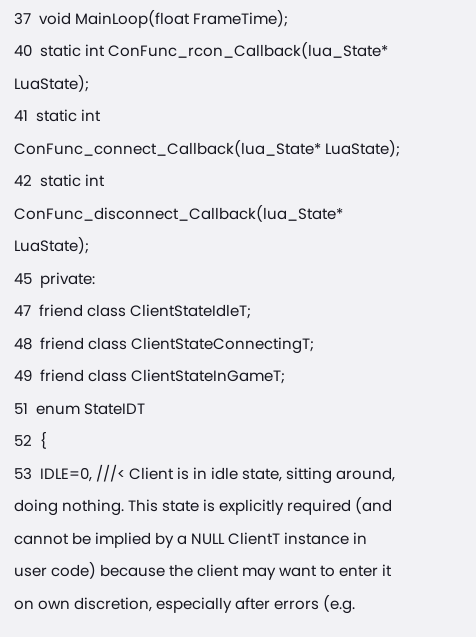37  void MainLoop(float FrameTime);
40  static int ConFunc_rcon_Callback(lua_State* LuaState);
41  static int ConFunc_connect_Callback(lua_State* LuaState);
42  static int ConFunc_disconnect_Callback(lua_State* LuaState);
45  private:
47  friend class ClientStateIdleT;
48  friend class ClientStateConnectingT;
49  friend class ClientStateInGameT;
51  enum StateIDT
52  {
53  IDLE=0, ///< Client is in idle state, sitting around, doing nothing. This state is explicitly required (and cannot be implied by a NULL ClientT instance in user code) because the client may want to enter it on own discretion, especially after errors (e.g.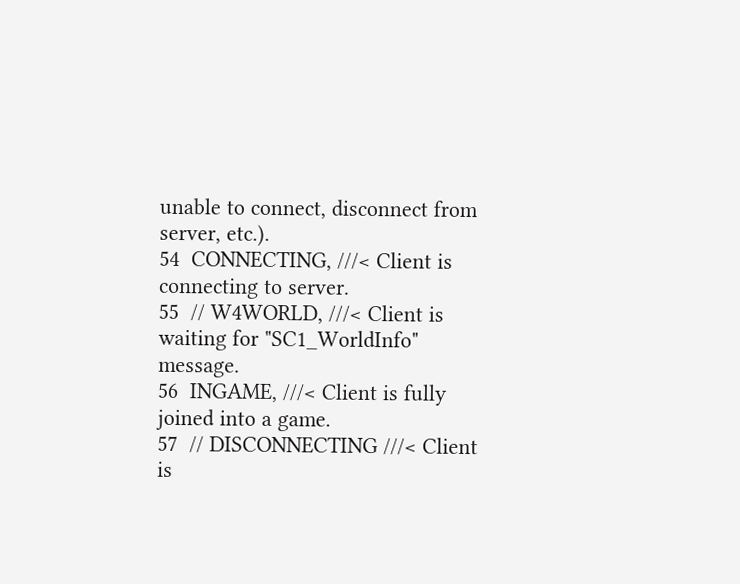unable to connect, disconnect from server, etc.).
54  CONNECTING, ///< Client is connecting to server.
55  // W4WORLD, ///< Client is waiting for "SC1_WorldInfo" message.
56  INGAME, ///< Client is fully joined into a game.
57  // DISCONNECTING ///< Client is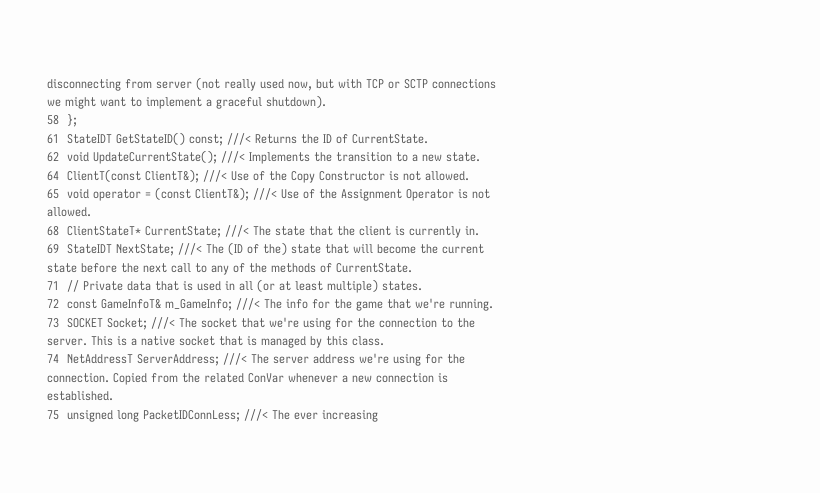disconnecting from server (not really used now, but with TCP or SCTP connections we might want to implement a graceful shutdown).
58  };
61  StateIDT GetStateID() const; ///< Returns the ID of CurrentState.
62  void UpdateCurrentState(); ///< Implements the transition to a new state.
64  ClientT(const ClientT&); ///< Use of the Copy Constructor is not allowed.
65  void operator = (const ClientT&); ///< Use of the Assignment Operator is not allowed.
68  ClientStateT* CurrentState; ///< The state that the client is currently in.
69  StateIDT NextState; ///< The (ID of the) state that will become the current state before the next call to any of the methods of CurrentState.
71  // Private data that is used in all (or at least multiple) states.
72  const GameInfoT& m_GameInfo; ///< The info for the game that we're running.
73  SOCKET Socket; ///< The socket that we're using for the connection to the server. This is a native socket that is managed by this class.
74  NetAddressT ServerAddress; ///< The server address we're using for the connection. Copied from the related ConVar whenever a new connection is established.
75  unsigned long PacketIDConnLess; ///< The ever increasing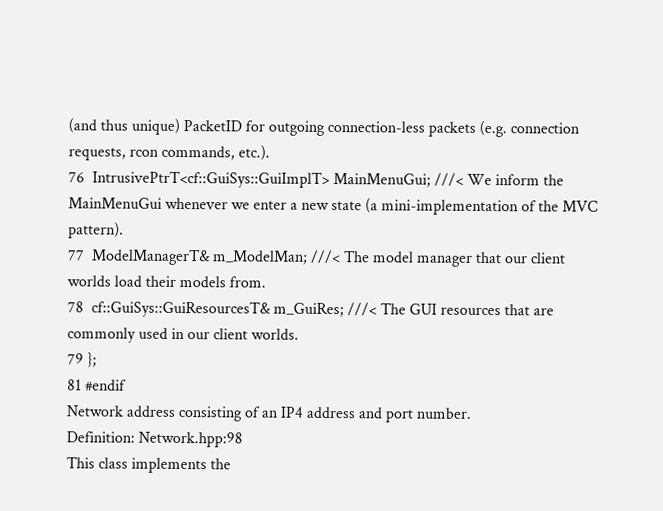(and thus unique) PacketID for outgoing connection-less packets (e.g. connection requests, rcon commands, etc.).
76  IntrusivePtrT<cf::GuiSys::GuiImplT> MainMenuGui; ///< We inform the MainMenuGui whenever we enter a new state (a mini-implementation of the MVC pattern).
77  ModelManagerT& m_ModelMan; ///< The model manager that our client worlds load their models from.
78  cf::GuiSys::GuiResourcesT& m_GuiRes; ///< The GUI resources that are commonly used in our client worlds.
79 };
81 #endif
Network address consisting of an IP4 address and port number.
Definition: Network.hpp:98
This class implements the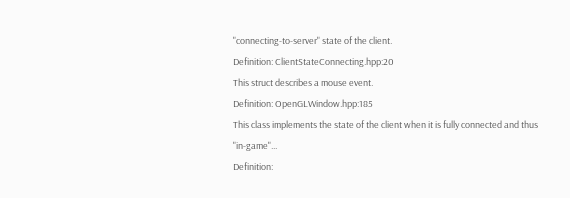"connecting-to-server" state of the client.
Definition: ClientStateConnecting.hpp:20
This struct describes a mouse event.
Definition: OpenGLWindow.hpp:185
This class implements the state of the client when it is fully connected and thus "in-game"...
Definition: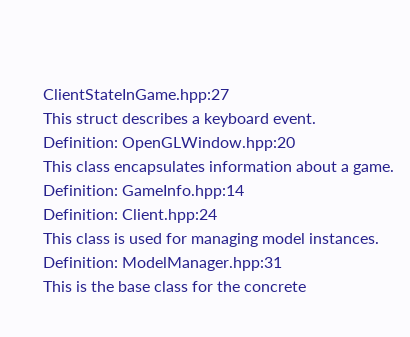ClientStateInGame.hpp:27
This struct describes a keyboard event.
Definition: OpenGLWindow.hpp:20
This class encapsulates information about a game.
Definition: GameInfo.hpp:14
Definition: Client.hpp:24
This class is used for managing model instances.
Definition: ModelManager.hpp:31
This is the base class for the concrete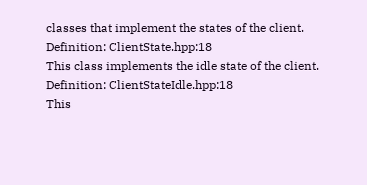classes that implement the states of the client.
Definition: ClientState.hpp:18
This class implements the idle state of the client.
Definition: ClientStateIdle.hpp:18
This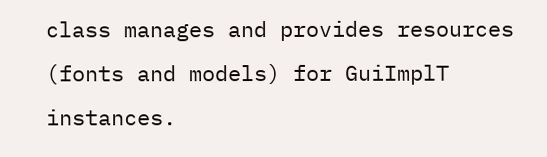class manages and provides resources (fonts and models) for GuiImplT instances.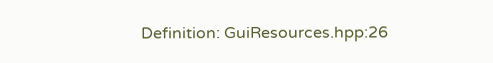Definition: GuiResources.hpp:26